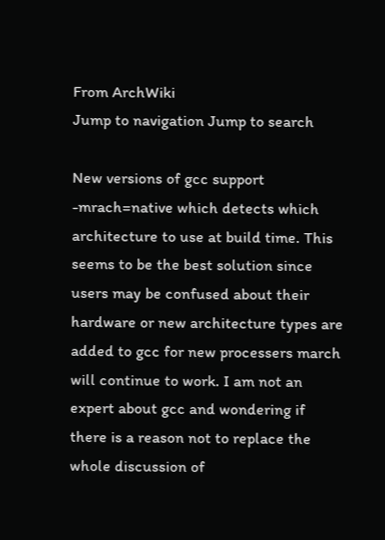From ArchWiki
Jump to navigation Jump to search

New versions of gcc support -mrach=native which detects which architecture to use at build time. This seems to be the best solution since users may be confused about their hardware or new architecture types are added to gcc for new processers march will continue to work. I am not an expert about gcc and wondering if there is a reason not to replace the whole discussion of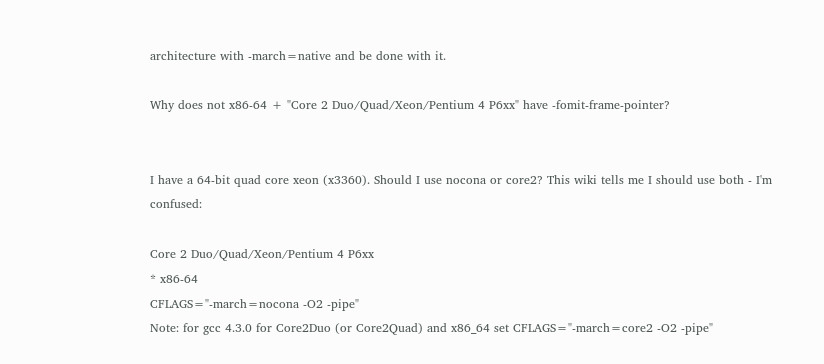architecture with -march=native and be done with it.

Why does not x86-64 + "Core 2 Duo/Quad/Xeon/Pentium 4 P6xx" have -fomit-frame-pointer?


I have a 64-bit quad core xeon (x3360). Should I use nocona or core2? This wiki tells me I should use both - I'm confused:

Core 2 Duo/Quad/Xeon/Pentium 4 P6xx
* x86-64
CFLAGS="-march=nocona -O2 -pipe"
Note: for gcc 4.3.0 for Core2Duo (or Core2Quad) and x86_64 set CFLAGS="-march=core2 -O2 -pipe"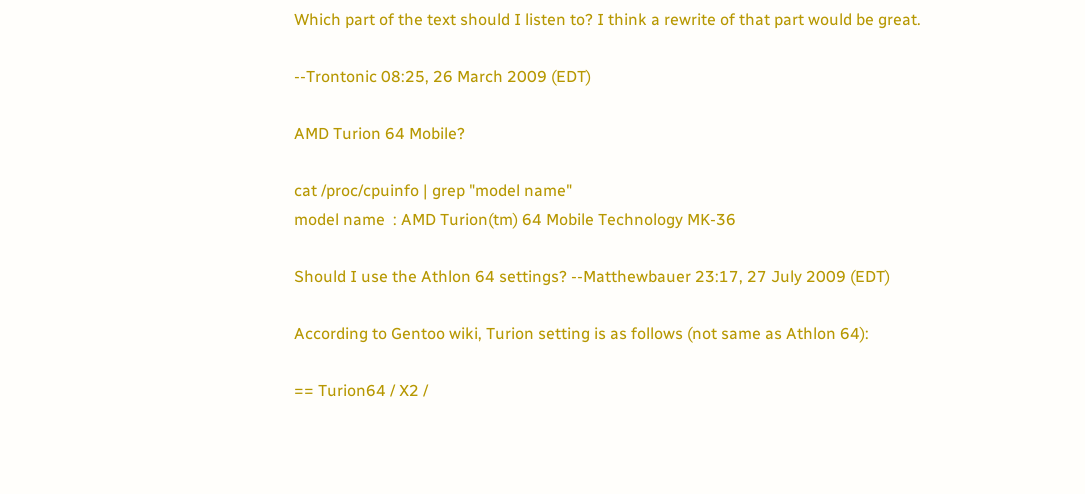Which part of the text should I listen to? I think a rewrite of that part would be great.

--Trontonic 08:25, 26 March 2009 (EDT)

AMD Turion 64 Mobile?

cat /proc/cpuinfo | grep "model name"
model name  : AMD Turion(tm) 64 Mobile Technology MK-36

Should I use the Athlon 64 settings? --Matthewbauer 23:17, 27 July 2009 (EDT)

According to Gentoo wiki, Turion setting is as follows (not same as Athlon 64):

== Turion64 / X2 /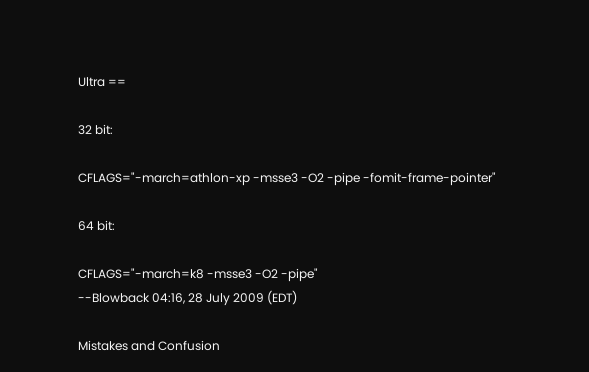Ultra ==

32 bit:

CFLAGS="-march=athlon-xp -msse3 -O2 -pipe -fomit-frame-pointer"

64 bit:

CFLAGS="-march=k8 -msse3 -O2 -pipe"
--Blowback 04:16, 28 July 2009 (EDT)

Mistakes and Confusion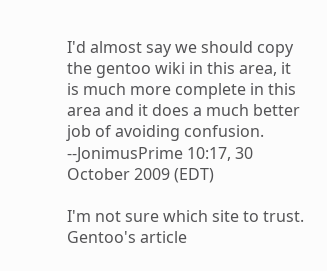I'd almost say we should copy the gentoo wiki in this area, it is much more complete in this area and it does a much better job of avoiding confusion. --JonimusPrime 10:17, 30 October 2009 (EDT)

I'm not sure which site to trust. Gentoo's article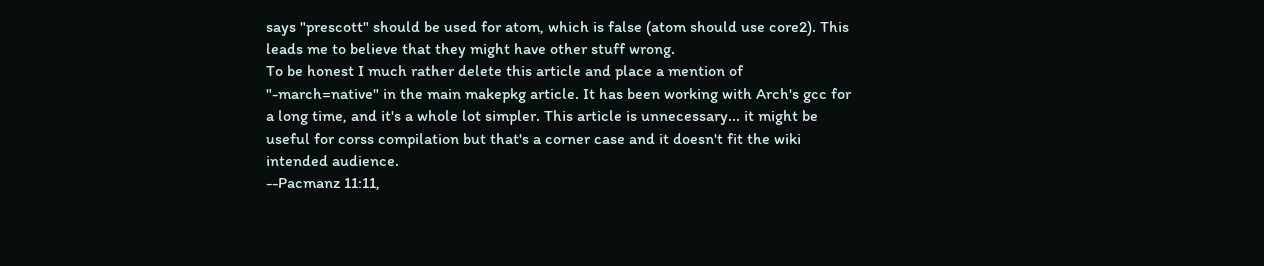says "prescott" should be used for atom, which is false (atom should use core2). This leads me to believe that they might have other stuff wrong.
To be honest I much rather delete this article and place a mention of "-march=native" in the main makepkg article. It has been working with Arch's gcc for a long time, and it's a whole lot simpler. This article is unnecessary... it might be useful for corss compilation but that's a corner case and it doesn't fit the wiki intended audience.
--Pacmanz 11:11,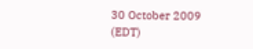30 October 2009 (EDT)